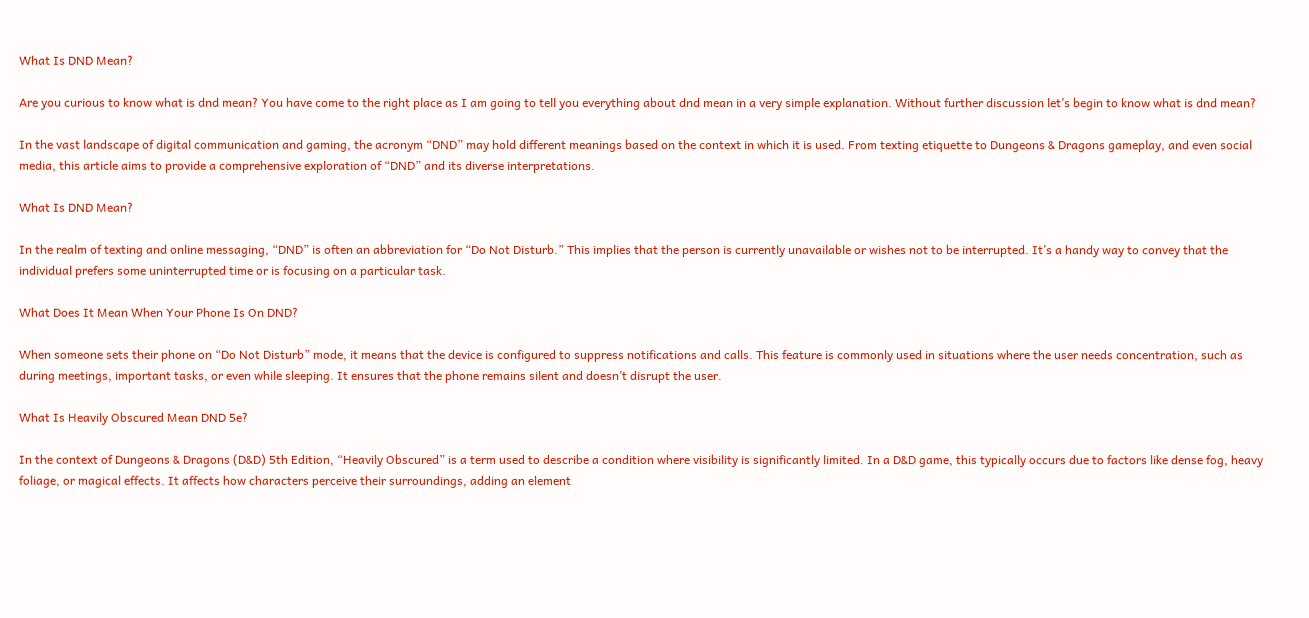What Is DND Mean?

Are you curious to know what is dnd mean? You have come to the right place as I am going to tell you everything about dnd mean in a very simple explanation. Without further discussion let’s begin to know what is dnd mean?

In the vast landscape of digital communication and gaming, the acronym “DND” may hold different meanings based on the context in which it is used. From texting etiquette to Dungeons & Dragons gameplay, and even social media, this article aims to provide a comprehensive exploration of “DND” and its diverse interpretations.

What Is DND Mean?

In the realm of texting and online messaging, “DND” is often an abbreviation for “Do Not Disturb.” This implies that the person is currently unavailable or wishes not to be interrupted. It’s a handy way to convey that the individual prefers some uninterrupted time or is focusing on a particular task.

What Does It Mean When Your Phone Is On DND?

When someone sets their phone on “Do Not Disturb” mode, it means that the device is configured to suppress notifications and calls. This feature is commonly used in situations where the user needs concentration, such as during meetings, important tasks, or even while sleeping. It ensures that the phone remains silent and doesn’t disrupt the user.

What Is Heavily Obscured Mean DND 5e?

In the context of Dungeons & Dragons (D&D) 5th Edition, “Heavily Obscured” is a term used to describe a condition where visibility is significantly limited. In a D&D game, this typically occurs due to factors like dense fog, heavy foliage, or magical effects. It affects how characters perceive their surroundings, adding an element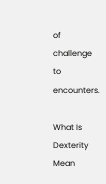of challenge to encounters.

What Is Dexterity Mean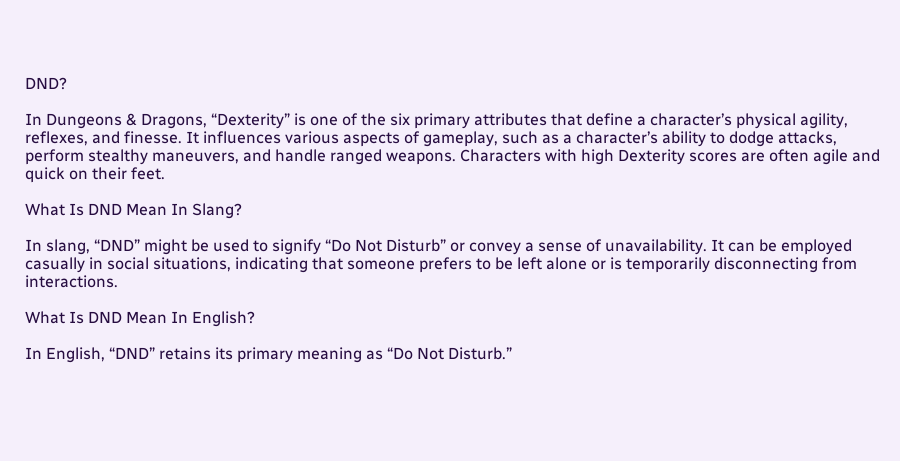DND?

In Dungeons & Dragons, “Dexterity” is one of the six primary attributes that define a character’s physical agility, reflexes, and finesse. It influences various aspects of gameplay, such as a character’s ability to dodge attacks, perform stealthy maneuvers, and handle ranged weapons. Characters with high Dexterity scores are often agile and quick on their feet.

What Is DND Mean In Slang?

In slang, “DND” might be used to signify “Do Not Disturb” or convey a sense of unavailability. It can be employed casually in social situations, indicating that someone prefers to be left alone or is temporarily disconnecting from interactions.

What Is DND Mean In English?

In English, “DND” retains its primary meaning as “Do Not Disturb.”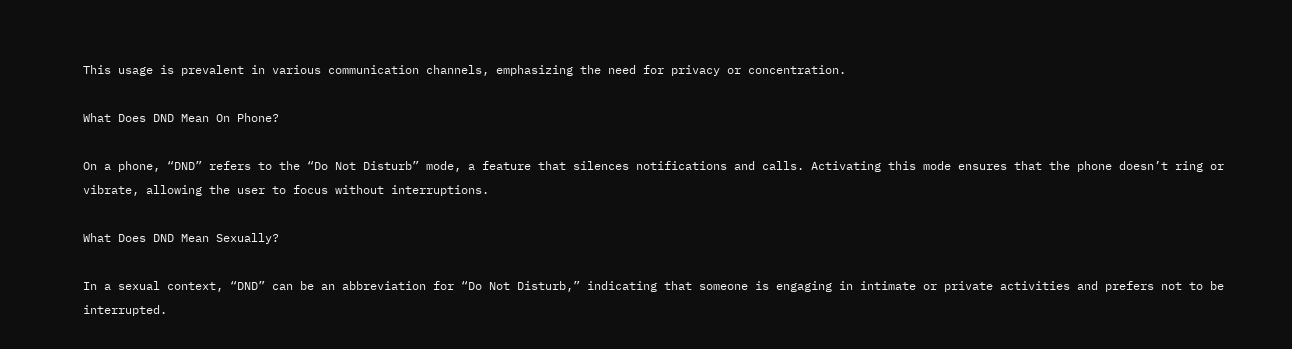This usage is prevalent in various communication channels, emphasizing the need for privacy or concentration.

What Does DND Mean On Phone?

On a phone, “DND” refers to the “Do Not Disturb” mode, a feature that silences notifications and calls. Activating this mode ensures that the phone doesn’t ring or vibrate, allowing the user to focus without interruptions.

What Does DND Mean Sexually?

In a sexual context, “DND” can be an abbreviation for “Do Not Disturb,” indicating that someone is engaging in intimate or private activities and prefers not to be interrupted.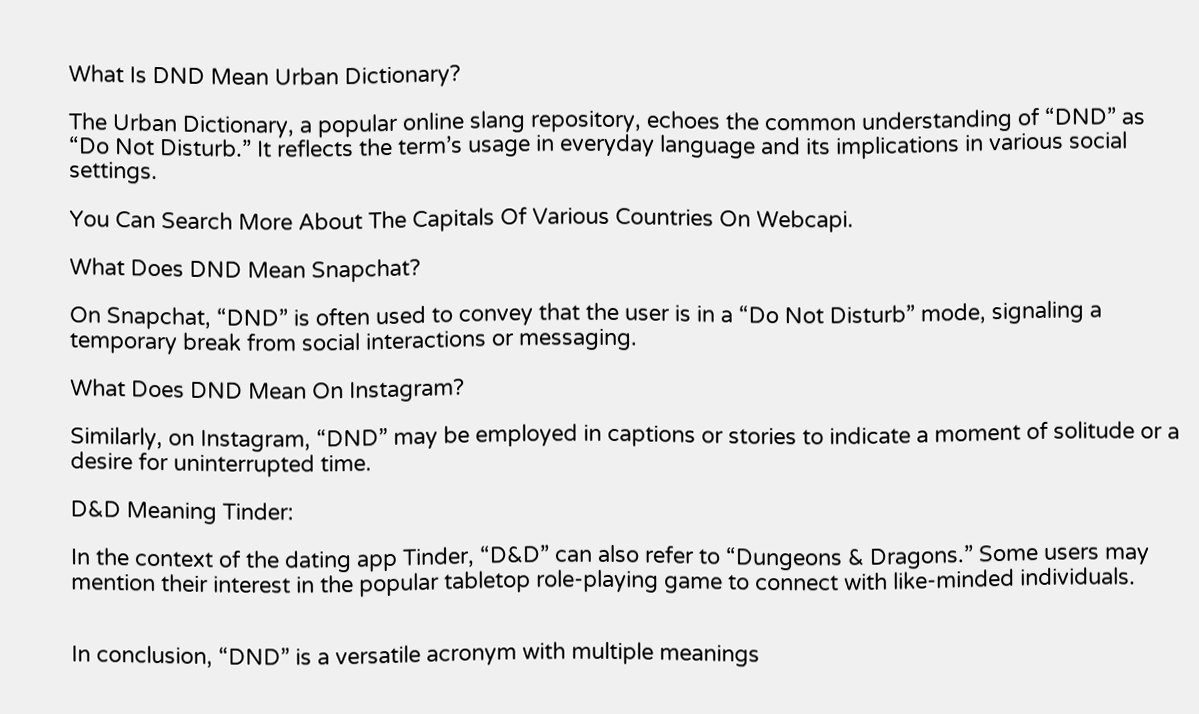What Is DND Mean Urban Dictionary?

The Urban Dictionary, a popular online slang repository, echoes the common understanding of “DND” as “Do Not Disturb.” It reflects the term’s usage in everyday language and its implications in various social settings.

You Can Search More About The Capitals Of Various Countries On Webcapi.

What Does DND Mean Snapchat?

On Snapchat, “DND” is often used to convey that the user is in a “Do Not Disturb” mode, signaling a temporary break from social interactions or messaging.

What Does DND Mean On Instagram?

Similarly, on Instagram, “DND” may be employed in captions or stories to indicate a moment of solitude or a desire for uninterrupted time.

D&D Meaning Tinder:

In the context of the dating app Tinder, “D&D” can also refer to “Dungeons & Dragons.” Some users may mention their interest in the popular tabletop role-playing game to connect with like-minded individuals.


In conclusion, “DND” is a versatile acronym with multiple meanings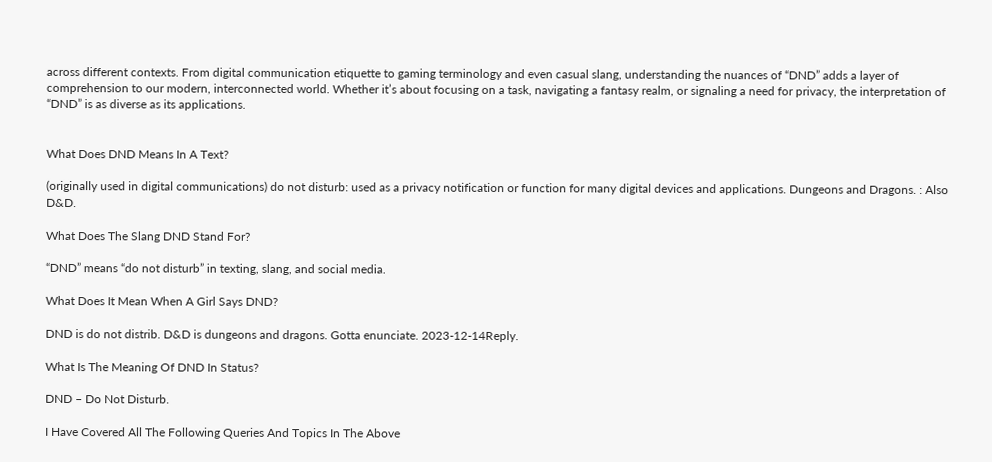across different contexts. From digital communication etiquette to gaming terminology and even casual slang, understanding the nuances of “DND” adds a layer of comprehension to our modern, interconnected world. Whether it’s about focusing on a task, navigating a fantasy realm, or signaling a need for privacy, the interpretation of “DND” is as diverse as its applications.


What Does DND Means In A Text?

(originally used in digital communications) do not disturb: used as a privacy notification or function for many digital devices and applications. Dungeons and Dragons. : Also D&D.

What Does The Slang DND Stand For?

“DND” means “do not disturb” in texting, slang, and social media.

What Does It Mean When A Girl Says DND?

DND is do not distrib. D&D is dungeons and dragons. Gotta enunciate. 2023-12-14Reply.

What Is The Meaning Of DND In Status?

DND – Do Not Disturb.

I Have Covered All The Following Queries And Topics In The Above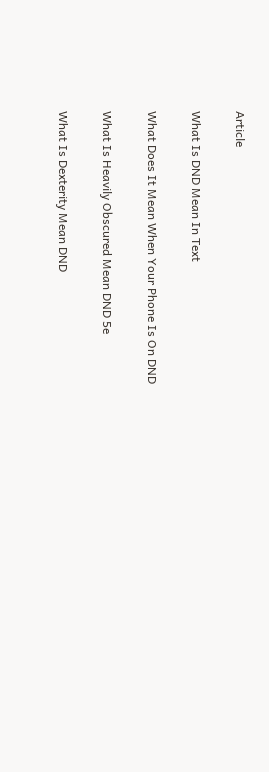Article

What Is DND Mean In Text

What Does It Mean When Your Phone Is On DND

What Is Heavily Obscured Mean DND 5e

What Is Dexterity Mean DND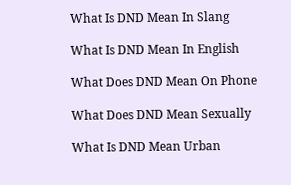What Is DND Mean In Slang

What Is DND Mean In English

What Does DND Mean On Phone

What Does DND Mean Sexually

What Is DND Mean Urban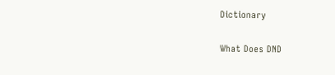Dictionary

What Does DND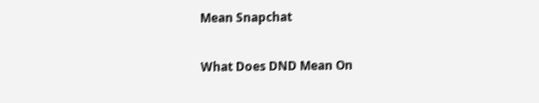Mean Snapchat

What Does DND Mean On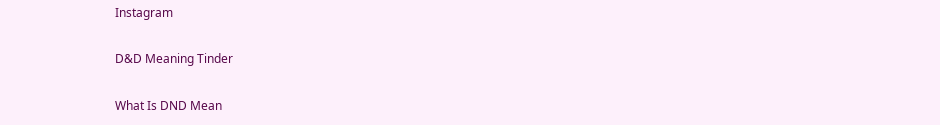Instagram

D&D Meaning Tinder

What Is DND Mean